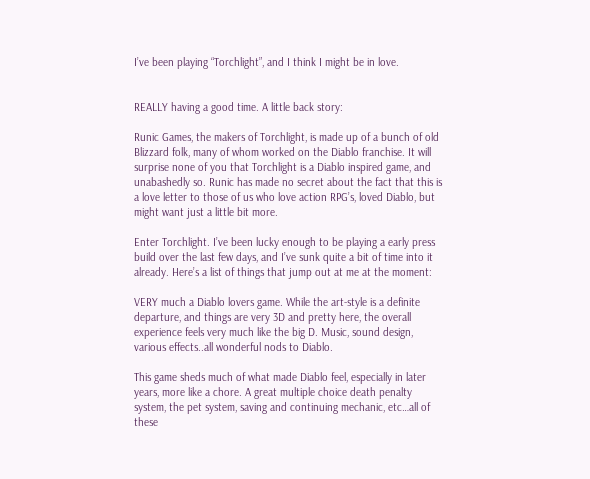I’ve been playing “Torchlight”, and I think I might be in love.


REALLY having a good time. A little back story:

Runic Games, the makers of Torchlight, is made up of a bunch of old Blizzard folk, many of whom worked on the Diablo franchise. It will surprise none of you that Torchlight is a Diablo inspired game, and unabashedly so. Runic has made no secret about the fact that this is a love letter to those of us who love action RPG’s, loved Diablo, but might want just a little bit more.

Enter Torchlight. I’ve been lucky enough to be playing a early press build over the last few days, and I’ve sunk quite a bit of time into it already. Here’s a list of things that jump out at me at the moment:

VERY much a Diablo lovers game. While the art-style is a definite departure, and things are very 3D and pretty here, the overall experience feels very much like the big D. Music, sound design, various effects..all wonderful nods to Diablo.

This game sheds much of what made Diablo feel, especially in later years, more like a chore. A great multiple choice death penalty system, the pet system, saving and continuing mechanic, etc…all of these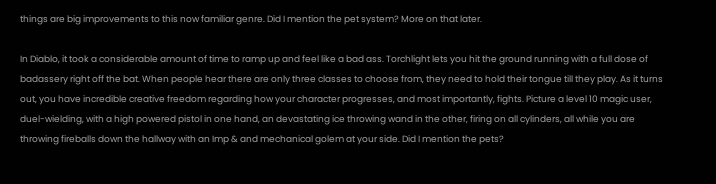things are big improvements to this now familiar genre. Did I mention the pet system? More on that later.

In Diablo, it took a considerable amount of time to ramp up and feel like a bad ass. Torchlight lets you hit the ground running with a full dose of badassery right off the bat. When people hear there are only three classes to choose from, they need to hold their tongue till they play. As it turns out, you have incredible creative freedom regarding how your character progresses, and most importantly, fights. Picture a level 10 magic user, duel-wielding, with a high powered pistol in one hand, an devastating ice throwing wand in the other, firing on all cylinders, all while you are throwing fireballs down the hallway with an Imp & and mechanical golem at your side. Did I mention the pets?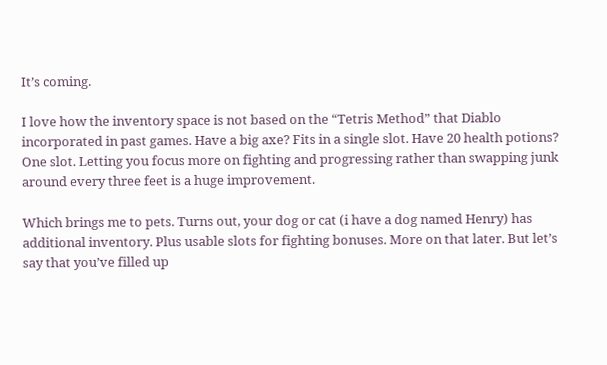It’s coming.

I love how the inventory space is not based on the “Tetris Method” that Diablo incorporated in past games. Have a big axe? Fits in a single slot. Have 20 health potions? One slot. Letting you focus more on fighting and progressing rather than swapping junk around every three feet is a huge improvement.

Which brings me to pets. Turns out, your dog or cat (i have a dog named Henry) has additional inventory. Plus usable slots for fighting bonuses. More on that later. But let’s say that you’ve filled up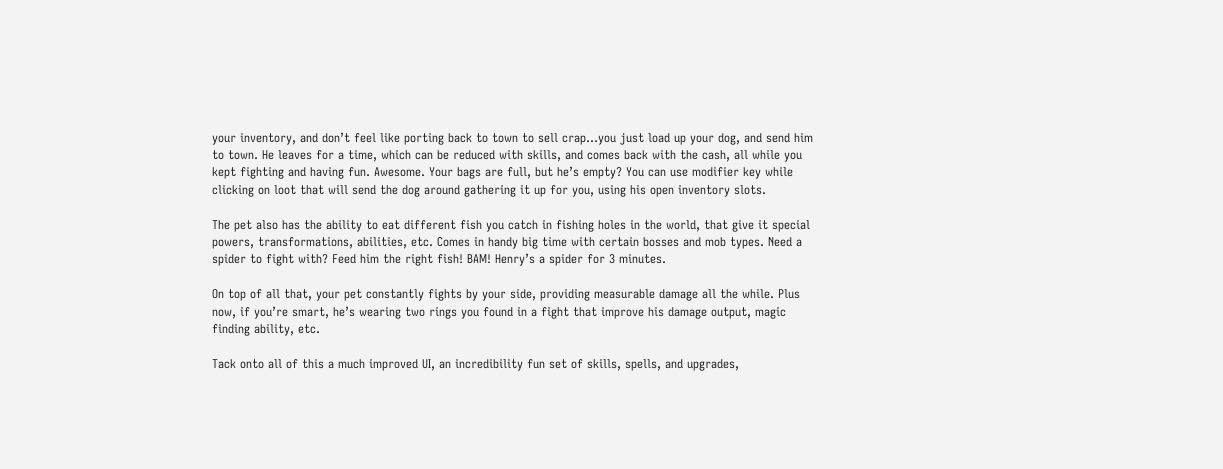your inventory, and don’t feel like porting back to town to sell crap…you just load up your dog, and send him to town. He leaves for a time, which can be reduced with skills, and comes back with the cash, all while you kept fighting and having fun. Awesome. Your bags are full, but he’s empty? You can use modifier key while clicking on loot that will send the dog around gathering it up for you, using his open inventory slots.

The pet also has the ability to eat different fish you catch in fishing holes in the world, that give it special powers, transformations, abilities, etc. Comes in handy big time with certain bosses and mob types. Need a spider to fight with? Feed him the right fish! BAM! Henry’s a spider for 3 minutes.

On top of all that, your pet constantly fights by your side, providing measurable damage all the while. Plus now, if you’re smart, he’s wearing two rings you found in a fight that improve his damage output, magic finding ability, etc.

Tack onto all of this a much improved UI, an incredibility fun set of skills, spells, and upgrades,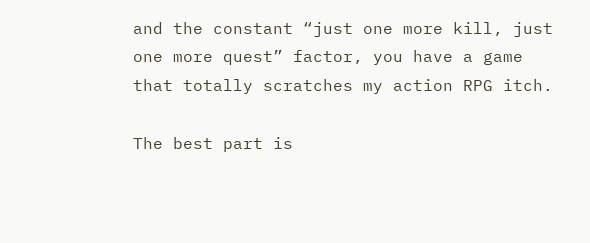and the constant “just one more kill, just one more quest” factor, you have a game that totally scratches my action RPG itch.

The best part is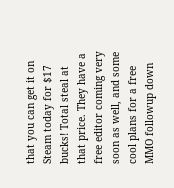that you can get it on Steam today for $17 bucks! Total steal at that price. They have a free editor coming very soon as well, and some cool plans for a free MMO followup down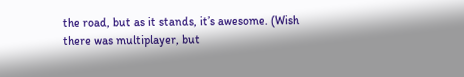the road, but as it stands, it’s awesome. (Wish there was multiplayer, but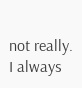not really. I always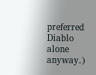preferred Diablo alone anyway.)